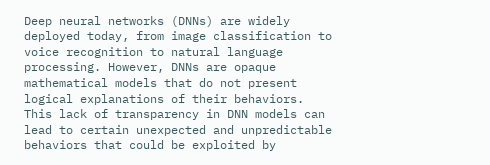Deep neural networks (DNNs) are widely deployed today, from image classification to voice recognition to natural language processing. However, DNNs are opaque mathematical models that do not present logical explanations of their behaviors. This lack of transparency in DNN models can lead to certain unexpected and unpredictable behaviors that could be exploited by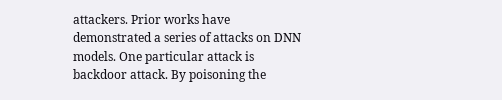attackers. Prior works have demonstrated a series of attacks on DNN models. One particular attack is backdoor attack. By poisoning the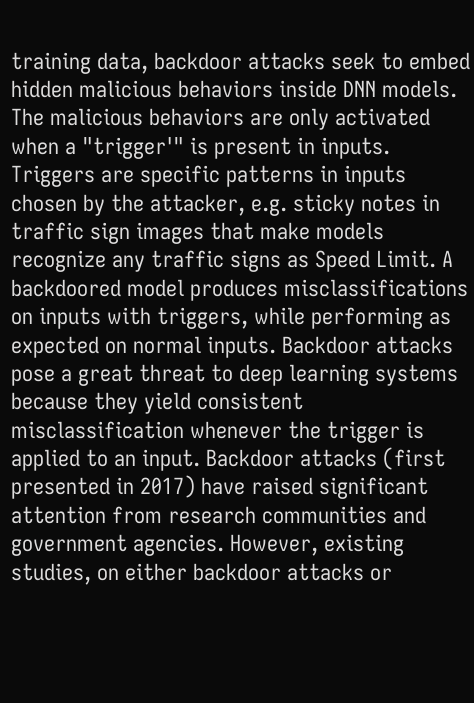training data, backdoor attacks seek to embed hidden malicious behaviors inside DNN models. The malicious behaviors are only activated when a "trigger'" is present in inputs. Triggers are specific patterns in inputs chosen by the attacker, e.g. sticky notes in traffic sign images that make models recognize any traffic signs as Speed Limit. A backdoored model produces misclassifications on inputs with triggers, while performing as expected on normal inputs. Backdoor attacks pose a great threat to deep learning systems because they yield consistent misclassification whenever the trigger is applied to an input. Backdoor attacks (first presented in 2017) have raised significant attention from research communities and government agencies. However, existing studies, on either backdoor attacks or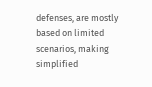defenses, are mostly based on limited scenarios, making simplified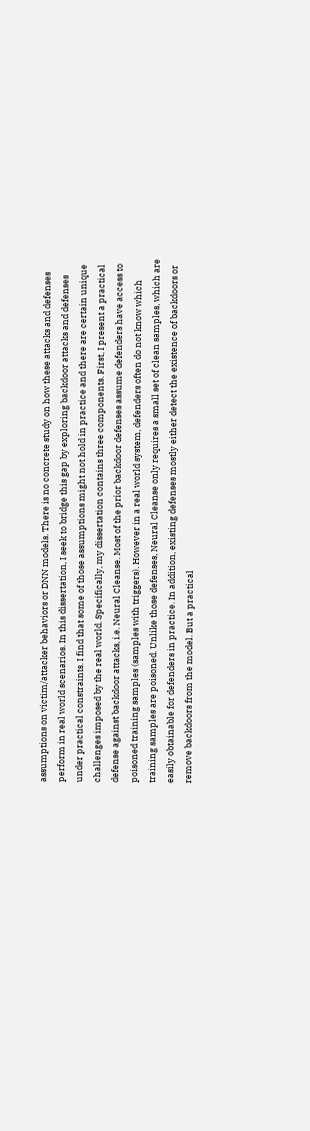assumptions on victim/attacker behaviors or DNN models. There is no concrete study on how these attacks and defenses perform in real world scenarios. In this dissertation, I seek to bridge this gap by exploring backdoor attacks and defenses under practical constraints. I find that some of those assumptions might not hold in practice and there are certain unique challenges imposed by the real world. Specifically, my dissertation contains three components. First, I present a practical defense against backdoor attacks, i.e. Neural Cleanse. Most of the prior backdoor defenses assume defenders have access to poisoned training samples (samples with triggers). However in a real world system, defenders often do not know which training samples are poisoned. Unlike those defenses, Neural Cleanse only requires a small set of clean samples, which are easily obtainable for defenders in practice. In addition, existing defenses mostly either detect the existence of backdoors or remove backdoors from the model. But a practical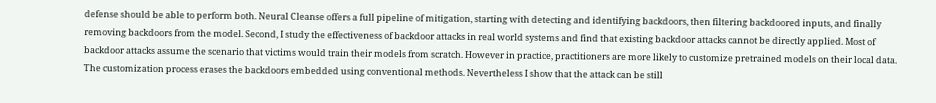defense should be able to perform both. Neural Cleanse offers a full pipeline of mitigation, starting with detecting and identifying backdoors, then filtering backdoored inputs, and finally removing backdoors from the model. Second, I study the effectiveness of backdoor attacks in real world systems and find that existing backdoor attacks cannot be directly applied. Most of backdoor attacks assume the scenario that victims would train their models from scratch. However in practice, practitioners are more likely to customize pretrained models on their local data. The customization process erases the backdoors embedded using conventional methods. Nevertheless I show that the attack can be still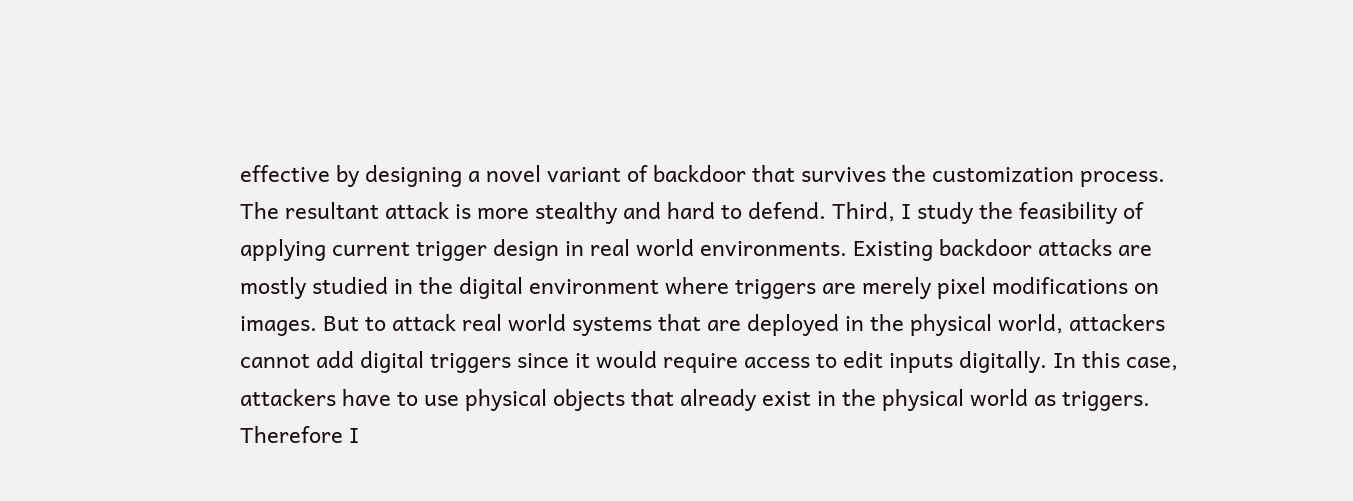effective by designing a novel variant of backdoor that survives the customization process. The resultant attack is more stealthy and hard to defend. Third, I study the feasibility of applying current trigger design in real world environments. Existing backdoor attacks are mostly studied in the digital environment where triggers are merely pixel modifications on images. But to attack real world systems that are deployed in the physical world, attackers cannot add digital triggers since it would require access to edit inputs digitally. In this case, attackers have to use physical objects that already exist in the physical world as triggers. Therefore I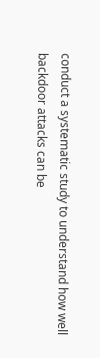conduct a systematic study to understand how well backdoor attacks can be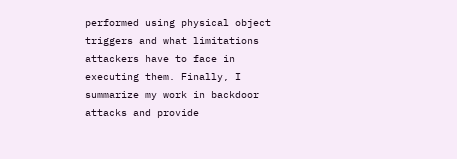performed using physical object triggers and what limitations attackers have to face in executing them. Finally, I summarize my work in backdoor attacks and provide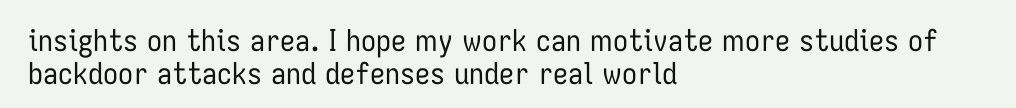insights on this area. I hope my work can motivate more studies of backdoor attacks and defenses under real world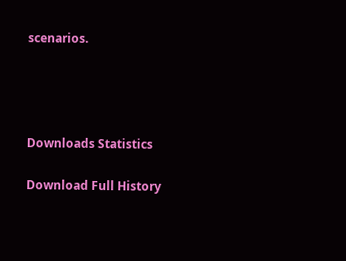scenarios.




Downloads Statistics

Download Full History